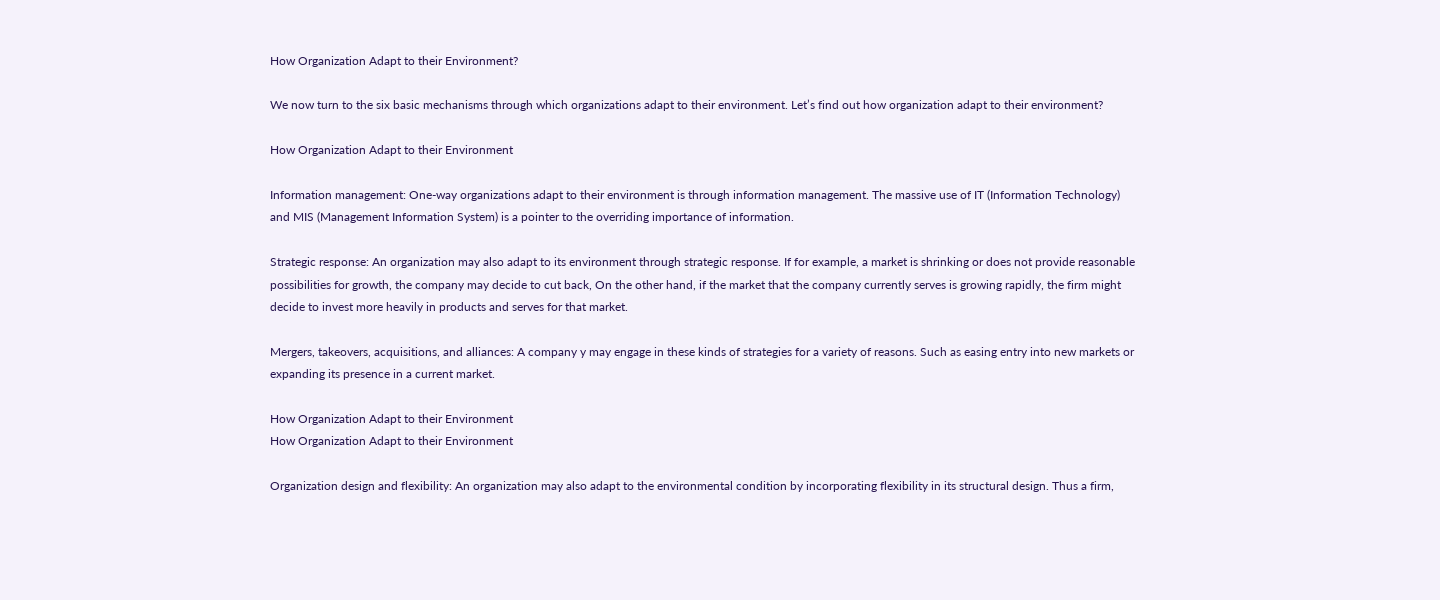How Organization Adapt to their Environment?

We now turn to the six basic mechanisms through which organizations adapt to their environment. Let’s find out how organization adapt to their environment?

How Organization Adapt to their Environment

Information management: One-way organizations adapt to their environment is through information management. The massive use of IT (Information Technology) and MIS (Management Information System) is a pointer to the overriding importance of information.

Strategic response: An organization may also adapt to its environment through strategic response. If for example, a market is shrinking or does not provide reasonable possibilities for growth, the company may decide to cut back, On the other hand, if the market that the company currently serves is growing rapidly, the firm might decide to invest more heavily in products and serves for that market.

Mergers, takeovers, acquisitions, and alliances: A company y may engage in these kinds of strategies for a variety of reasons. Such as easing entry into new markets or expanding its presence in a current market.

How Organization Adapt to their Environment
How Organization Adapt to their Environment

Organization design and flexibility: An organization may also adapt to the environmental condition by incorporating flexibility in its structural design. Thus a firm,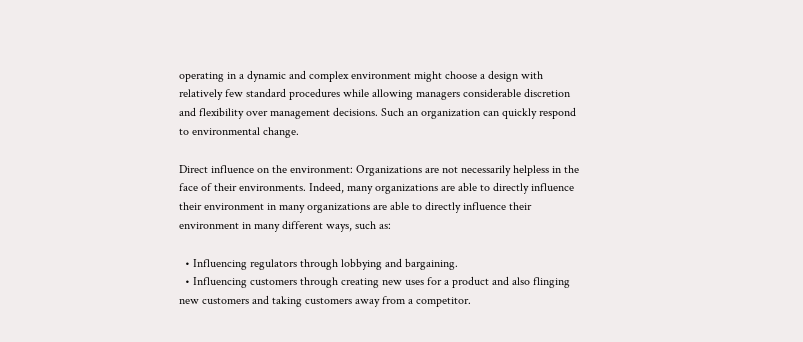operating in a dynamic and complex environment might choose a design with relatively few standard procedures while allowing managers considerable discretion and flexibility over management decisions. Such an organization can quickly respond to environmental change.

Direct influence on the environment: Organizations are not necessarily helpless in the face of their environments. Indeed, many organizations are able to directly influence their environment in many organizations are able to directly influence their environment in many different ways, such as:

  • Influencing regulators through lobbying and bargaining.
  • Influencing customers through creating new uses for a product and also flinging new customers and taking customers away from a competitor.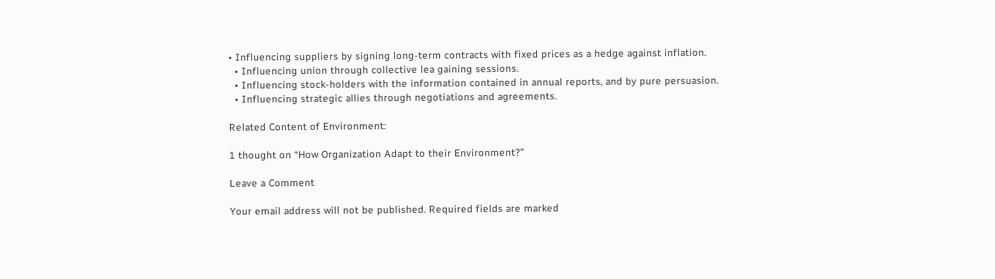• Influencing suppliers by signing long-term contracts with fixed prices as a hedge against inflation.
  • Influencing union through collective lea gaining sessions.
  • Influencing stock-holders with the information contained in annual reports, and by pure persuasion.
  • Influencing strategic allies through negotiations and agreements.

Related Content of Environment:

1 thought on “How Organization Adapt to their Environment?”

Leave a Comment

Your email address will not be published. Required fields are marked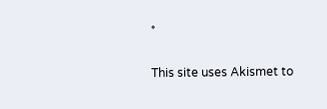*

This site uses Akismet to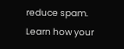reduce spam. Learn how your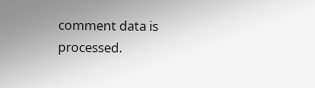comment data is processed.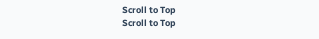Scroll to Top
Scroll to Top